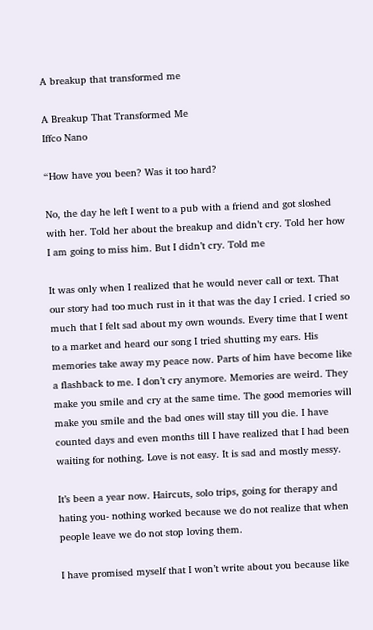A breakup that transformed me

A Breakup That Transformed Me
Iffco Nano

“How have you been? Was it too hard?

No, the day he left I went to a pub with a friend and got sloshed with her. Told her about the breakup and didn’t cry. Told her how I am going to miss him. But I didn’t cry. Told me

It was only when I realized that he would never call or text. That our story had too much rust in it that was the day I cried. I cried so much that I felt sad about my own wounds. Every time that I went to a market and heard our song I tried shutting my ears. His memories take away my peace now. Parts of him have become like a flashback to me. I don’t cry anymore. Memories are weird. They make you smile and cry at the same time. The good memories will make you smile and the bad ones will stay till you die. I have counted days and even months till I have realized that I had been waiting for nothing. Love is not easy. It is sad and mostly messy.

It’s been a year now. Haircuts, solo trips, going for therapy and hating you- nothing worked because we do not realize that when people leave we do not stop loving them.

I have promised myself that I won’t write about you because like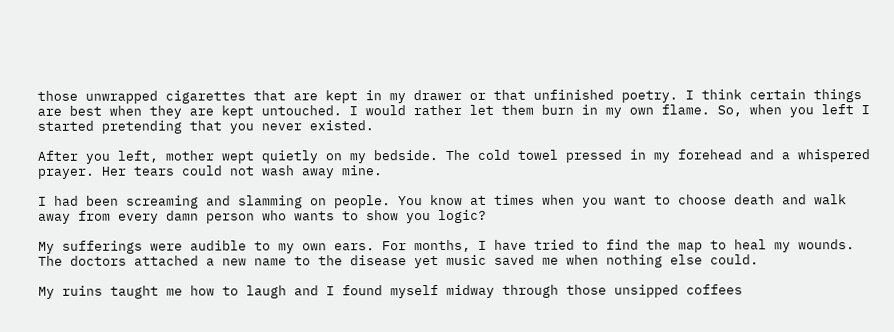those unwrapped cigarettes that are kept in my drawer or that unfinished poetry. I think certain things are best when they are kept untouched. I would rather let them burn in my own flame. So, when you left I started pretending that you never existed.

After you left, mother wept quietly on my bedside. The cold towel pressed in my forehead and a whispered prayer. Her tears could not wash away mine.

I had been screaming and slamming on people. You know at times when you want to choose death and walk away from every damn person who wants to show you logic?

My sufferings were audible to my own ears. For months, I have tried to find the map to heal my wounds. The doctors attached a new name to the disease yet music saved me when nothing else could.

My ruins taught me how to laugh and I found myself midway through those unsipped coffees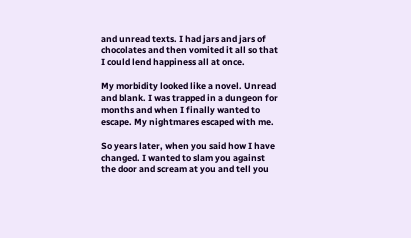and unread texts. I had jars and jars of chocolates and then vomited it all so that I could lend happiness all at once.

My morbidity looked like a novel. Unread and blank. I was trapped in a dungeon for months and when I finally wanted to escape. My nightmares escaped with me.

So years later, when you said how I have changed. I wanted to slam you against the door and scream at you and tell you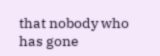that nobody who has gone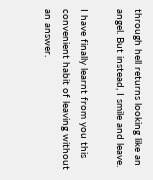through hell returns looking like an angel. But instead, I smile and leave.

I have finally learnt from you this convenient habit of leaving without an answer.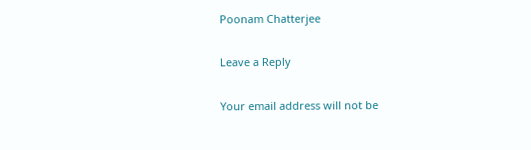Poonam Chatterjee

Leave a Reply

Your email address will not be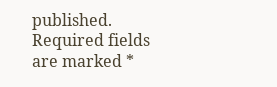published. Required fields are marked *